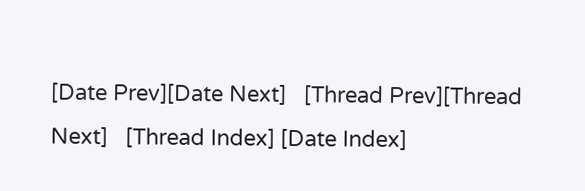[Date Prev][Date Next]   [Thread Prev][Thread Next]   [Thread Index] [Date Index]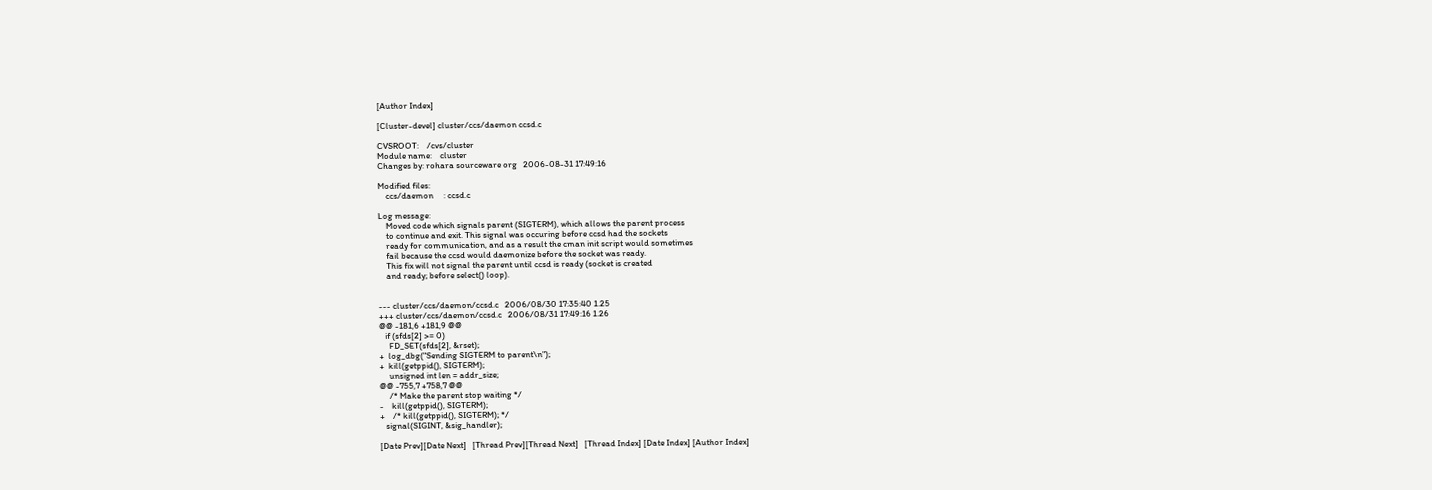[Author Index]

[Cluster-devel] cluster/ccs/daemon ccsd.c

CVSROOT:    /cvs/cluster
Module name:    cluster
Changes by: rohara sourceware org   2006-08-31 17:49:16

Modified files:
    ccs/daemon     : ccsd.c

Log message:
    Moved code which signals parent (SIGTERM), which allows the parent process
    to continue and exit. This signal was occuring before ccsd had the sockets
    ready for communication, and as a result the cman init script would sometimes
    fail because the ccsd would daemonize before the socket was ready.
    This fix will not signal the parent until ccsd is ready (socket is created
    and ready; before select() loop).


--- cluster/ccs/daemon/ccsd.c   2006/08/30 17:35:40 1.25
+++ cluster/ccs/daemon/ccsd.c   2006/08/31 17:49:16 1.26
@@ -181,6 +181,9 @@
   if (sfds[2] >= 0)
     FD_SET(sfds[2], &rset);
+  log_dbg("Sending SIGTERM to parent\n");
+  kill(getppid(), SIGTERM);
     unsigned int len = addr_size;
@@ -755,7 +758,7 @@
     /* Make the parent stop waiting */
-    kill(getppid(), SIGTERM);
+    /* kill(getppid(), SIGTERM); */
   signal(SIGINT, &sig_handler);

[Date Prev][Date Next]   [Thread Prev][Thread Next]   [Thread Index] [Date Index] [Author Index]